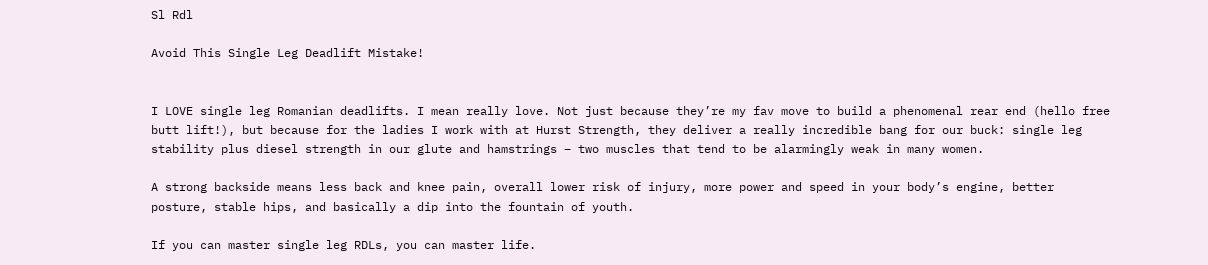Sl Rdl

Avoid This Single Leg Deadlift Mistake!


I LOVE single leg Romanian deadlifts. I mean really love. Not just because they’re my fav move to build a phenomenal rear end (hello free butt lift!), but because for the ladies I work with at Hurst Strength, they deliver a really incredible bang for our buck: single leg stability plus diesel strength in our glute and hamstrings – two muscles that tend to be alarmingly weak in many women.

A strong backside means less back and knee pain, overall lower risk of injury, more power and speed in your body’s engine, better posture, stable hips, and basically a dip into the fountain of youth.

If you can master single leg RDLs, you can master life.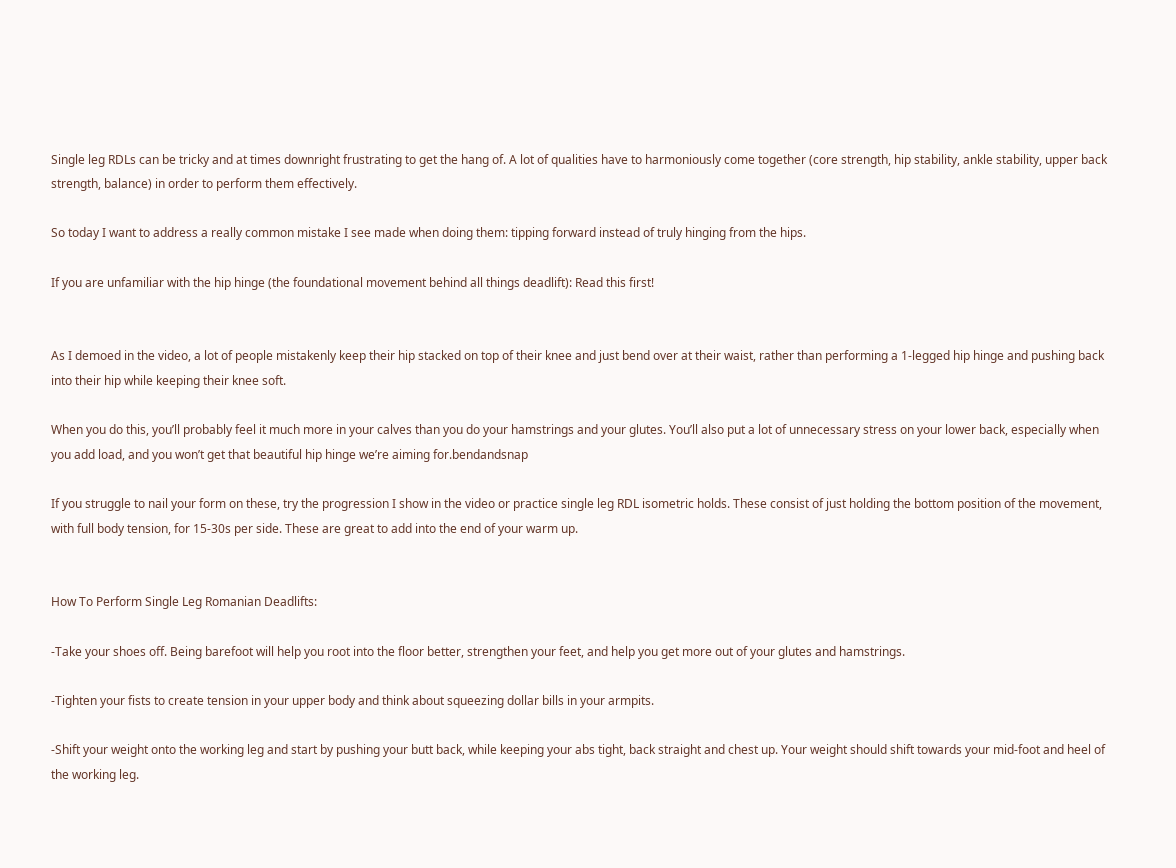Single leg RDLs can be tricky and at times downright frustrating to get the hang of. A lot of qualities have to harmoniously come together (core strength, hip stability, ankle stability, upper back strength, balance) in order to perform them effectively.

So today I want to address a really common mistake I see made when doing them: tipping forward instead of truly hinging from the hips.

If you are unfamiliar with the hip hinge (the foundational movement behind all things deadlift): Read this first!


As I demoed in the video, a lot of people mistakenly keep their hip stacked on top of their knee and just bend over at their waist, rather than performing a 1-legged hip hinge and pushing back into their hip while keeping their knee soft.

When you do this, you’ll probably feel it much more in your calves than you do your hamstrings and your glutes. You’ll also put a lot of unnecessary stress on your lower back, especially when you add load, and you won’t get that beautiful hip hinge we’re aiming for.bendandsnap

If you struggle to nail your form on these, try the progression I show in the video or practice single leg RDL isometric holds. These consist of just holding the bottom position of the movement, with full body tension, for 15-30s per side. These are great to add into the end of your warm up.


How To Perform Single Leg Romanian Deadlifts:

-Take your shoes off. Being barefoot will help you root into the floor better, strengthen your feet, and help you get more out of your glutes and hamstrings.

-Tighten your fists to create tension in your upper body and think about squeezing dollar bills in your armpits.

-Shift your weight onto the working leg and start by pushing your butt back, while keeping your abs tight, back straight and chest up. Your weight should shift towards your mid-foot and heel of the working leg.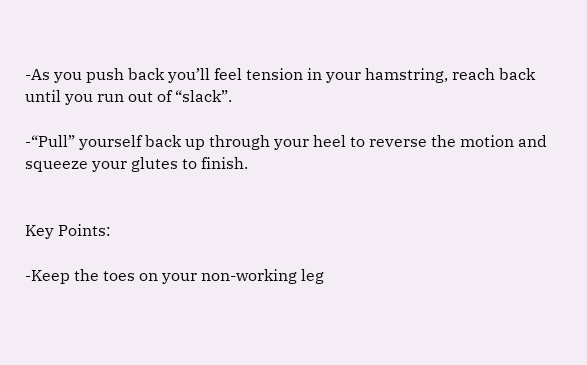-As you push back you’ll feel tension in your hamstring, reach back until you run out of “slack”.

-“Pull” yourself back up through your heel to reverse the motion and squeeze your glutes to finish.


Key Points:

-Keep the toes on your non-working leg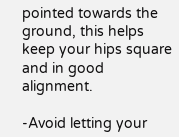pointed towards the ground, this helps keep your hips square and in good alignment.

-Avoid letting your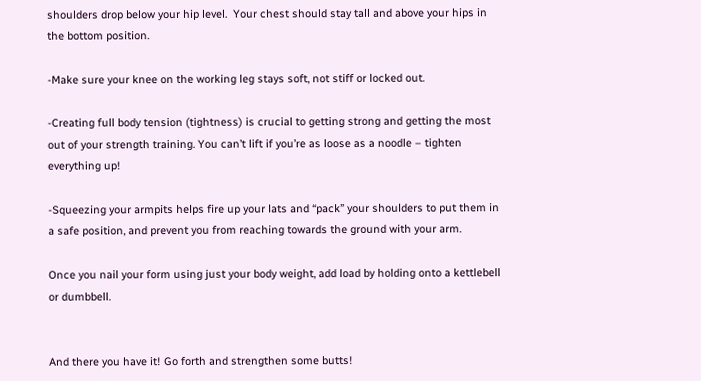shoulders drop below your hip level.  Your chest should stay tall and above your hips in the bottom position.

-Make sure your knee on the working leg stays soft, not stiff or locked out.

-Creating full body tension (tightness) is crucial to getting strong and getting the most out of your strength training. You can’t lift if you’re as loose as a noodle – tighten everything up!

-Squeezing your armpits helps fire up your lats and “pack” your shoulders to put them in a safe position, and prevent you from reaching towards the ground with your arm.

Once you nail your form using just your body weight, add load by holding onto a kettlebell or dumbbell.


And there you have it! Go forth and strengthen some butts!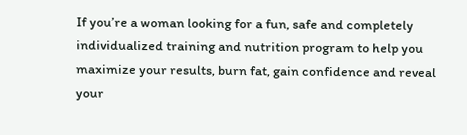If you’re a woman looking for a fun, safe and completely individualized training and nutrition program to help you maximize your results, burn fat, gain confidence and reveal your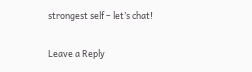strongest self – let’s chat!

Leave a Reply